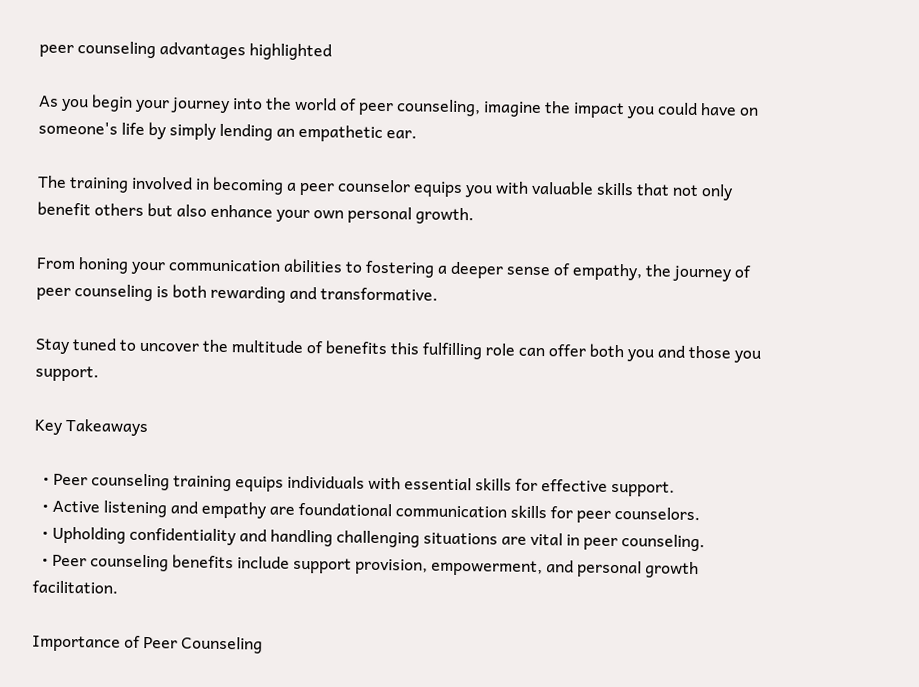peer counseling advantages highlighted

As you begin your journey into the world of peer counseling, imagine the impact you could have on someone's life by simply lending an empathetic ear.

The training involved in becoming a peer counselor equips you with valuable skills that not only benefit others but also enhance your own personal growth.

From honing your communication abilities to fostering a deeper sense of empathy, the journey of peer counseling is both rewarding and transformative.

Stay tuned to uncover the multitude of benefits this fulfilling role can offer both you and those you support.

Key Takeaways

  • Peer counseling training equips individuals with essential skills for effective support.
  • Active listening and empathy are foundational communication skills for peer counselors.
  • Upholding confidentiality and handling challenging situations are vital in peer counseling.
  • Peer counseling benefits include support provision, empowerment, and personal growth facilitation.

Importance of Peer Counseling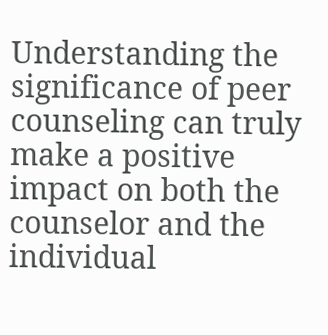Understanding the significance of peer counseling can truly make a positive impact on both the counselor and the individual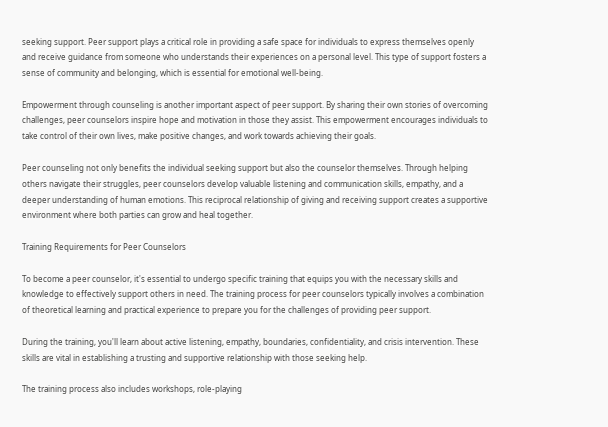seeking support. Peer support plays a critical role in providing a safe space for individuals to express themselves openly and receive guidance from someone who understands their experiences on a personal level. This type of support fosters a sense of community and belonging, which is essential for emotional well-being.

Empowerment through counseling is another important aspect of peer support. By sharing their own stories of overcoming challenges, peer counselors inspire hope and motivation in those they assist. This empowerment encourages individuals to take control of their own lives, make positive changes, and work towards achieving their goals.

Peer counseling not only benefits the individual seeking support but also the counselor themselves. Through helping others navigate their struggles, peer counselors develop valuable listening and communication skills, empathy, and a deeper understanding of human emotions. This reciprocal relationship of giving and receiving support creates a supportive environment where both parties can grow and heal together.

Training Requirements for Peer Counselors

To become a peer counselor, it's essential to undergo specific training that equips you with the necessary skills and knowledge to effectively support others in need. The training process for peer counselors typically involves a combination of theoretical learning and practical experience to prepare you for the challenges of providing peer support.

During the training, you'll learn about active listening, empathy, boundaries, confidentiality, and crisis intervention. These skills are vital in establishing a trusting and supportive relationship with those seeking help.

The training process also includes workshops, role-playing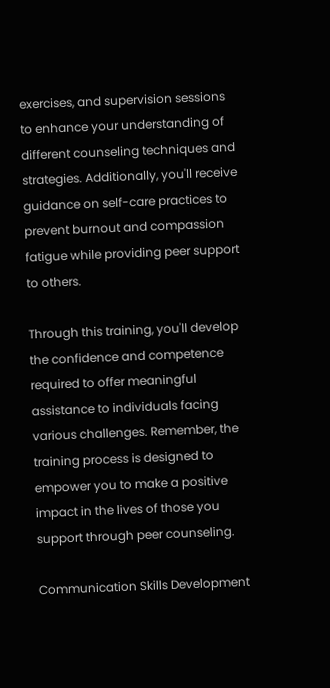exercises, and supervision sessions to enhance your understanding of different counseling techniques and strategies. Additionally, you'll receive guidance on self-care practices to prevent burnout and compassion fatigue while providing peer support to others.

Through this training, you'll develop the confidence and competence required to offer meaningful assistance to individuals facing various challenges. Remember, the training process is designed to empower you to make a positive impact in the lives of those you support through peer counseling.

Communication Skills Development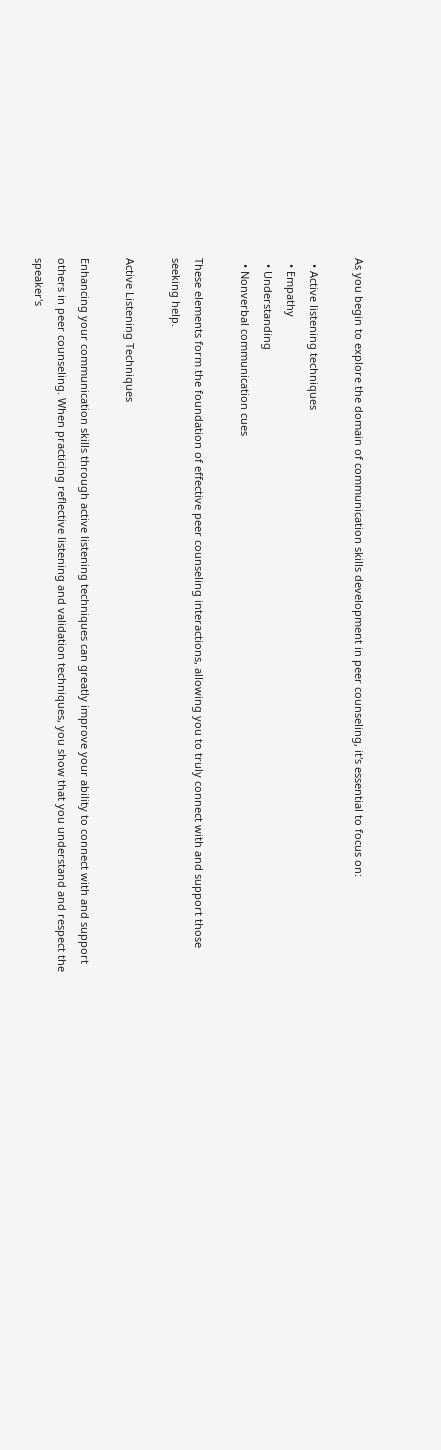As you begin to explore the domain of communication skills development in peer counseling, it's essential to focus on:

  • Active listening techniques
  • Empathy
  • Understanding
  • Nonverbal communication cues

These elements form the foundation of effective peer counseling interactions, allowing you to truly connect with and support those seeking help.

Active Listening Techniques

Enhancing your communication skills through active listening techniques can greatly improve your ability to connect with and support others in peer counseling. When practicing reflective listening and validation techniques, you show that you understand and respect the speaker's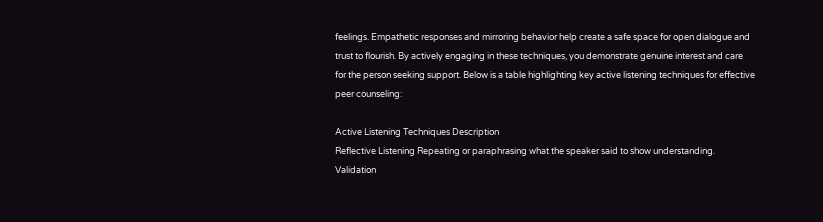feelings. Empathetic responses and mirroring behavior help create a safe space for open dialogue and trust to flourish. By actively engaging in these techniques, you demonstrate genuine interest and care for the person seeking support. Below is a table highlighting key active listening techniques for effective peer counseling:

Active Listening Techniques Description
Reflective Listening Repeating or paraphrasing what the speaker said to show understanding.
Validation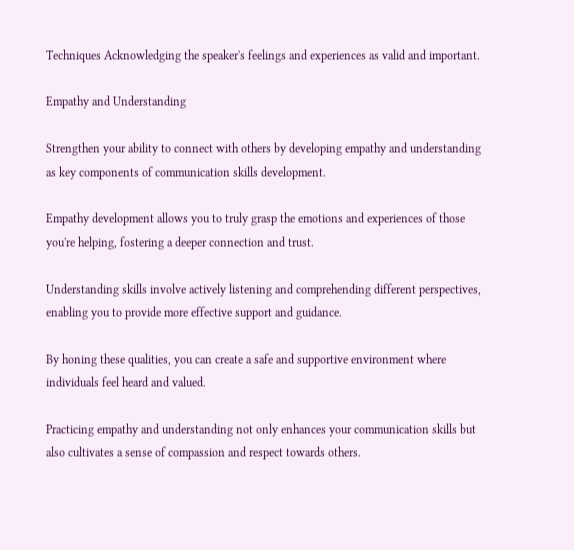Techniques Acknowledging the speaker's feelings and experiences as valid and important.

Empathy and Understanding

Strengthen your ability to connect with others by developing empathy and understanding as key components of communication skills development.

Empathy development allows you to truly grasp the emotions and experiences of those you're helping, fostering a deeper connection and trust.

Understanding skills involve actively listening and comprehending different perspectives, enabling you to provide more effective support and guidance.

By honing these qualities, you can create a safe and supportive environment where individuals feel heard and valued.

Practicing empathy and understanding not only enhances your communication skills but also cultivates a sense of compassion and respect towards others.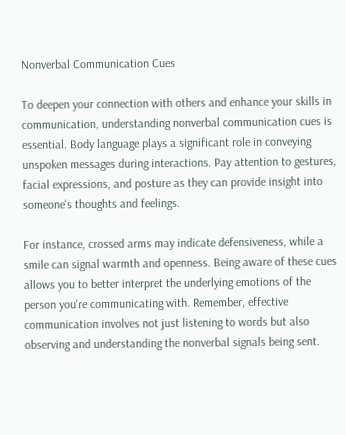Nonverbal Communication Cues

To deepen your connection with others and enhance your skills in communication, understanding nonverbal communication cues is essential. Body language plays a significant role in conveying unspoken messages during interactions. Pay attention to gestures, facial expressions, and posture as they can provide insight into someone's thoughts and feelings.

For instance, crossed arms may indicate defensiveness, while a smile can signal warmth and openness. Being aware of these cues allows you to better interpret the underlying emotions of the person you're communicating with. Remember, effective communication involves not just listening to words but also observing and understanding the nonverbal signals being sent.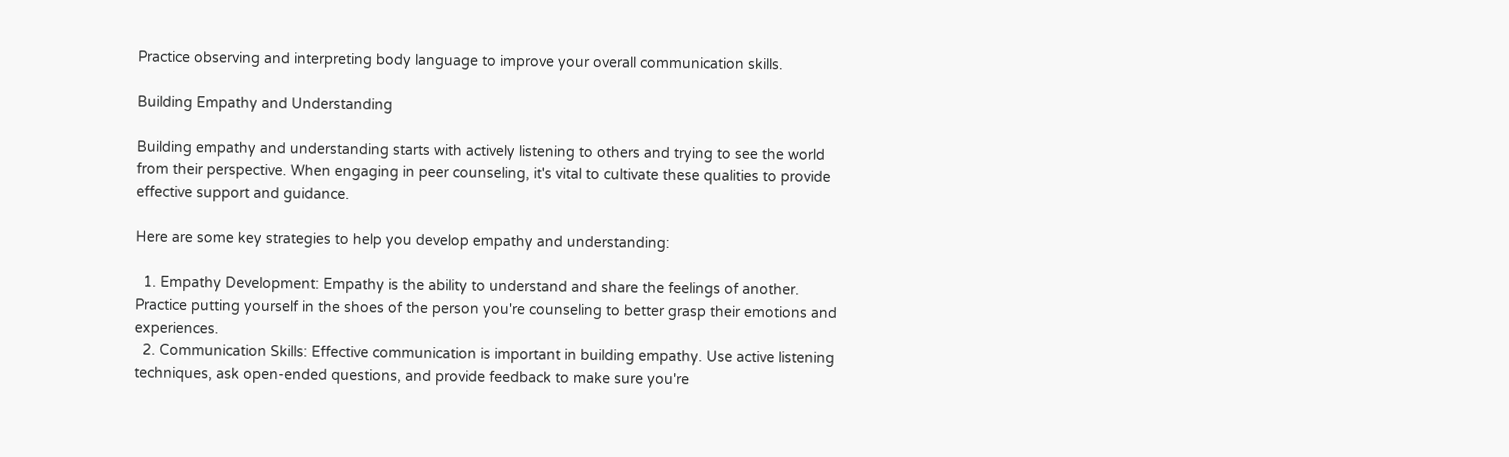Practice observing and interpreting body language to improve your overall communication skills.

Building Empathy and Understanding

Building empathy and understanding starts with actively listening to others and trying to see the world from their perspective. When engaging in peer counseling, it's vital to cultivate these qualities to provide effective support and guidance.

Here are some key strategies to help you develop empathy and understanding:

  1. Empathy Development: Empathy is the ability to understand and share the feelings of another. Practice putting yourself in the shoes of the person you're counseling to better grasp their emotions and experiences.
  2. Communication Skills: Effective communication is important in building empathy. Use active listening techniques, ask open-ended questions, and provide feedback to make sure you're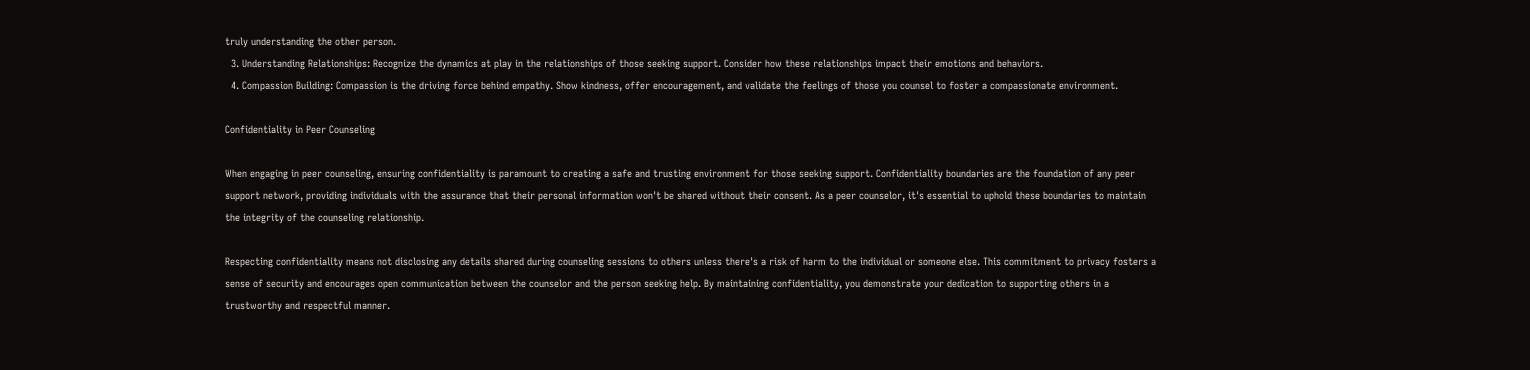truly understanding the other person.
  3. Understanding Relationships: Recognize the dynamics at play in the relationships of those seeking support. Consider how these relationships impact their emotions and behaviors.
  4. Compassion Building: Compassion is the driving force behind empathy. Show kindness, offer encouragement, and validate the feelings of those you counsel to foster a compassionate environment.

Confidentiality in Peer Counseling

When engaging in peer counseling, ensuring confidentiality is paramount to creating a safe and trusting environment for those seeking support. Confidentiality boundaries are the foundation of any peer support network, providing individuals with the assurance that their personal information won't be shared without their consent. As a peer counselor, it's essential to uphold these boundaries to maintain the integrity of the counseling relationship.

Respecting confidentiality means not disclosing any details shared during counseling sessions to others unless there's a risk of harm to the individual or someone else. This commitment to privacy fosters a sense of security and encourages open communication between the counselor and the person seeking help. By maintaining confidentiality, you demonstrate your dedication to supporting others in a trustworthy and respectful manner.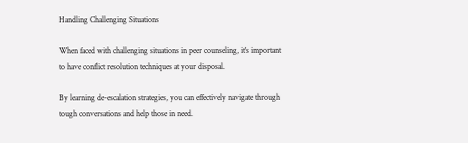Handling Challenging Situations

When faced with challenging situations in peer counseling, it's important to have conflict resolution techniques at your disposal.

By learning de-escalation strategies, you can effectively navigate through tough conversations and help those in need.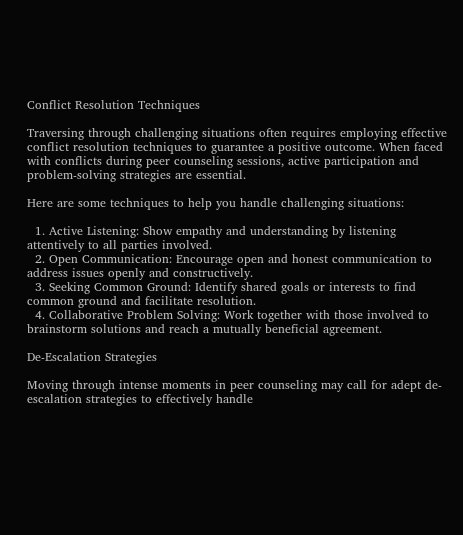Conflict Resolution Techniques

Traversing through challenging situations often requires employing effective conflict resolution techniques to guarantee a positive outcome. When faced with conflicts during peer counseling sessions, active participation and problem-solving strategies are essential.

Here are some techniques to help you handle challenging situations:

  1. Active Listening: Show empathy and understanding by listening attentively to all parties involved.
  2. Open Communication: Encourage open and honest communication to address issues openly and constructively.
  3. Seeking Common Ground: Identify shared goals or interests to find common ground and facilitate resolution.
  4. Collaborative Problem Solving: Work together with those involved to brainstorm solutions and reach a mutually beneficial agreement.

De-Escalation Strategies

Moving through intense moments in peer counseling may call for adept de-escalation strategies to effectively handle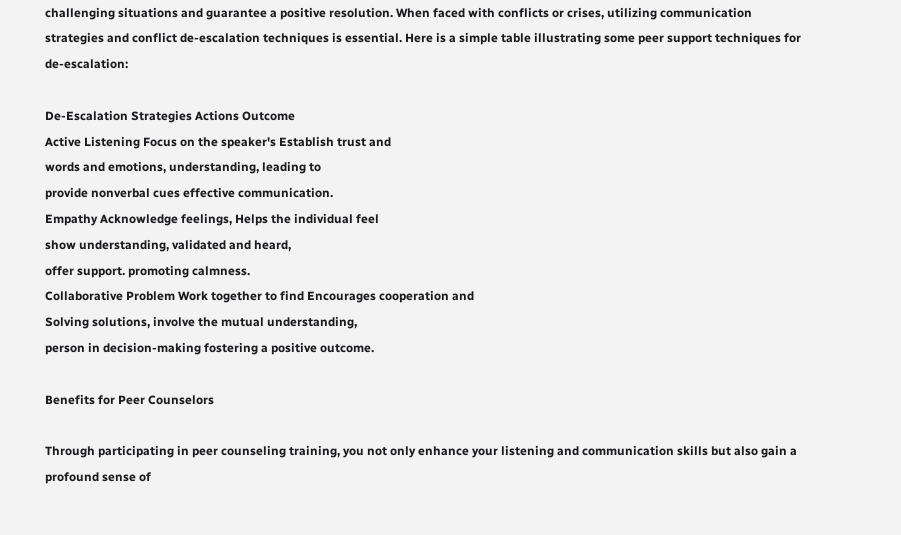challenging situations and guarantee a positive resolution. When faced with conflicts or crises, utilizing communication strategies and conflict de-escalation techniques is essential. Here is a simple table illustrating some peer support techniques for de-escalation:

De-Escalation Strategies Actions Outcome
Active Listening Focus on the speaker's Establish trust and
words and emotions, understanding, leading to
provide nonverbal cues effective communication.
Empathy Acknowledge feelings, Helps the individual feel
show understanding, validated and heard,
offer support. promoting calmness.
Collaborative Problem Work together to find Encourages cooperation and
Solving solutions, involve the mutual understanding,
person in decision-making fostering a positive outcome.

Benefits for Peer Counselors

Through participating in peer counseling training, you not only enhance your listening and communication skills but also gain a profound sense of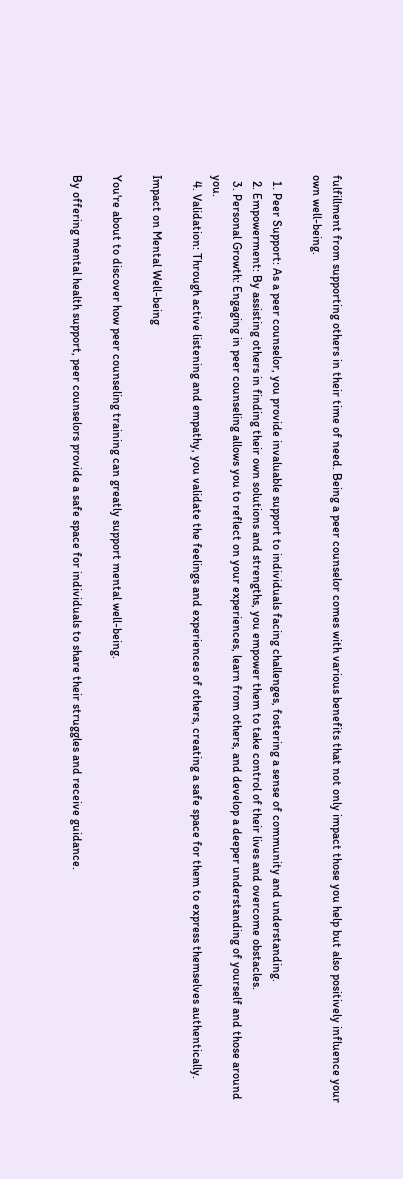fulfillment from supporting others in their time of need. Being a peer counselor comes with various benefits that not only impact those you help but also positively influence your own well-being.

  1. Peer Support: As a peer counselor, you provide invaluable support to individuals facing challenges, fostering a sense of community and understanding.
  2. Empowerment: By assisting others in finding their own solutions and strengths, you empower them to take control of their lives and overcome obstacles.
  3. Personal Growth: Engaging in peer counseling allows you to reflect on your experiences, learn from others, and develop a deeper understanding of yourself and those around you.
  4. Validation: Through active listening and empathy, you validate the feelings and experiences of others, creating a safe space for them to express themselves authentically.

Impact on Mental Well-being

You're about to discover how peer counseling training can greatly support mental well-being.

By offering mental health support, peer counselors provide a safe space for individuals to share their struggles and receive guidance.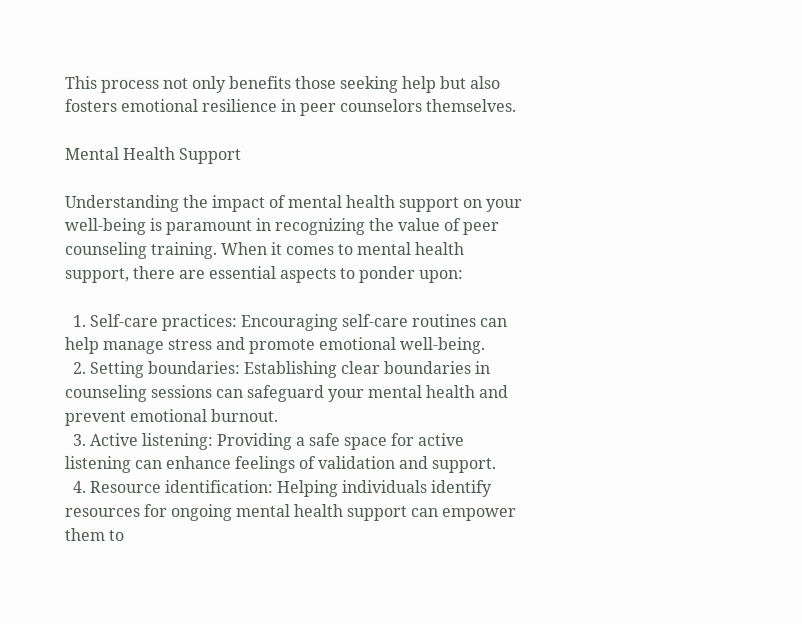This process not only benefits those seeking help but also fosters emotional resilience in peer counselors themselves.

Mental Health Support

Understanding the impact of mental health support on your well-being is paramount in recognizing the value of peer counseling training. When it comes to mental health support, there are essential aspects to ponder upon:

  1. Self-care practices: Encouraging self-care routines can help manage stress and promote emotional well-being.
  2. Setting boundaries: Establishing clear boundaries in counseling sessions can safeguard your mental health and prevent emotional burnout.
  3. Active listening: Providing a safe space for active listening can enhance feelings of validation and support.
  4. Resource identification: Helping individuals identify resources for ongoing mental health support can empower them to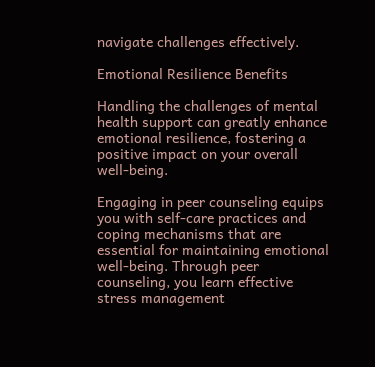navigate challenges effectively.

Emotional Resilience Benefits

Handling the challenges of mental health support can greatly enhance emotional resilience, fostering a positive impact on your overall well-being.

Engaging in peer counseling equips you with self-care practices and coping mechanisms that are essential for maintaining emotional well-being. Through peer counseling, you learn effective stress management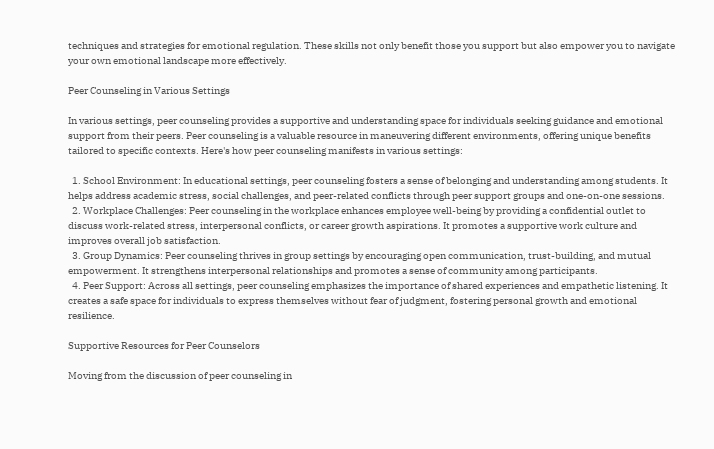techniques and strategies for emotional regulation. These skills not only benefit those you support but also empower you to navigate your own emotional landscape more effectively.

Peer Counseling in Various Settings

In various settings, peer counseling provides a supportive and understanding space for individuals seeking guidance and emotional support from their peers. Peer counseling is a valuable resource in maneuvering different environments, offering unique benefits tailored to specific contexts. Here's how peer counseling manifests in various settings:

  1. School Environment: In educational settings, peer counseling fosters a sense of belonging and understanding among students. It helps address academic stress, social challenges, and peer-related conflicts through peer support groups and one-on-one sessions.
  2. Workplace Challenges: Peer counseling in the workplace enhances employee well-being by providing a confidential outlet to discuss work-related stress, interpersonal conflicts, or career growth aspirations. It promotes a supportive work culture and improves overall job satisfaction.
  3. Group Dynamics: Peer counseling thrives in group settings by encouraging open communication, trust-building, and mutual empowerment. It strengthens interpersonal relationships and promotes a sense of community among participants.
  4. Peer Support: Across all settings, peer counseling emphasizes the importance of shared experiences and empathetic listening. It creates a safe space for individuals to express themselves without fear of judgment, fostering personal growth and emotional resilience.

Supportive Resources for Peer Counselors

Moving from the discussion of peer counseling in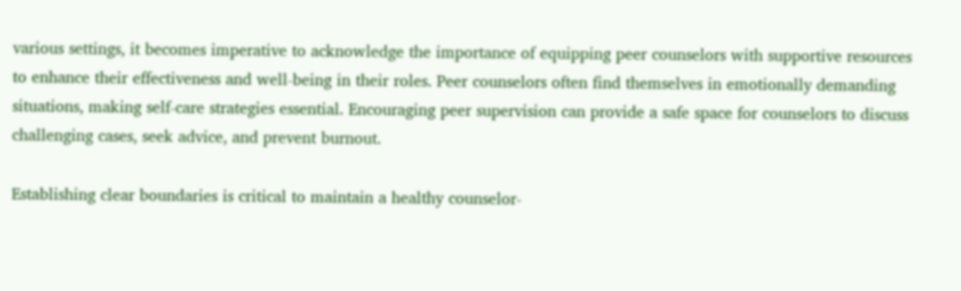various settings, it becomes imperative to acknowledge the importance of equipping peer counselors with supportive resources to enhance their effectiveness and well-being in their roles. Peer counselors often find themselves in emotionally demanding situations, making self-care strategies essential. Encouraging peer supervision can provide a safe space for counselors to discuss challenging cases, seek advice, and prevent burnout.

Establishing clear boundaries is critical to maintain a healthy counselor-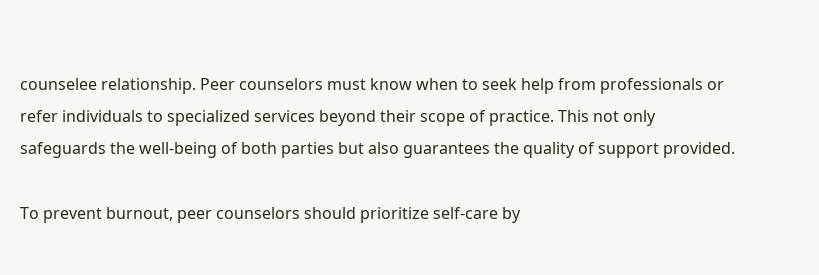counselee relationship. Peer counselors must know when to seek help from professionals or refer individuals to specialized services beyond their scope of practice. This not only safeguards the well-being of both parties but also guarantees the quality of support provided.

To prevent burnout, peer counselors should prioritize self-care by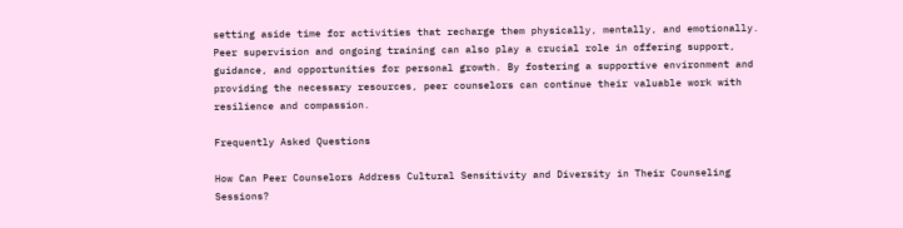setting aside time for activities that recharge them physically, mentally, and emotionally. Peer supervision and ongoing training can also play a crucial role in offering support, guidance, and opportunities for personal growth. By fostering a supportive environment and providing the necessary resources, peer counselors can continue their valuable work with resilience and compassion.

Frequently Asked Questions

How Can Peer Counselors Address Cultural Sensitivity and Diversity in Their Counseling Sessions?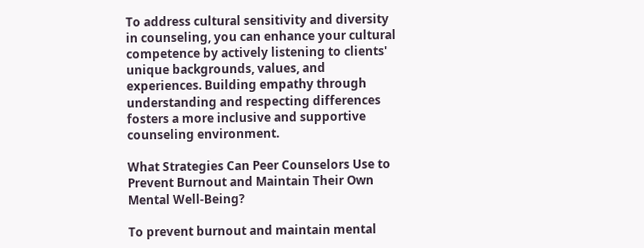To address cultural sensitivity and diversity in counseling, you can enhance your cultural competence by actively listening to clients' unique backgrounds, values, and experiences. Building empathy through understanding and respecting differences fosters a more inclusive and supportive counseling environment.

What Strategies Can Peer Counselors Use to Prevent Burnout and Maintain Their Own Mental Well-Being?

To prevent burnout and maintain mental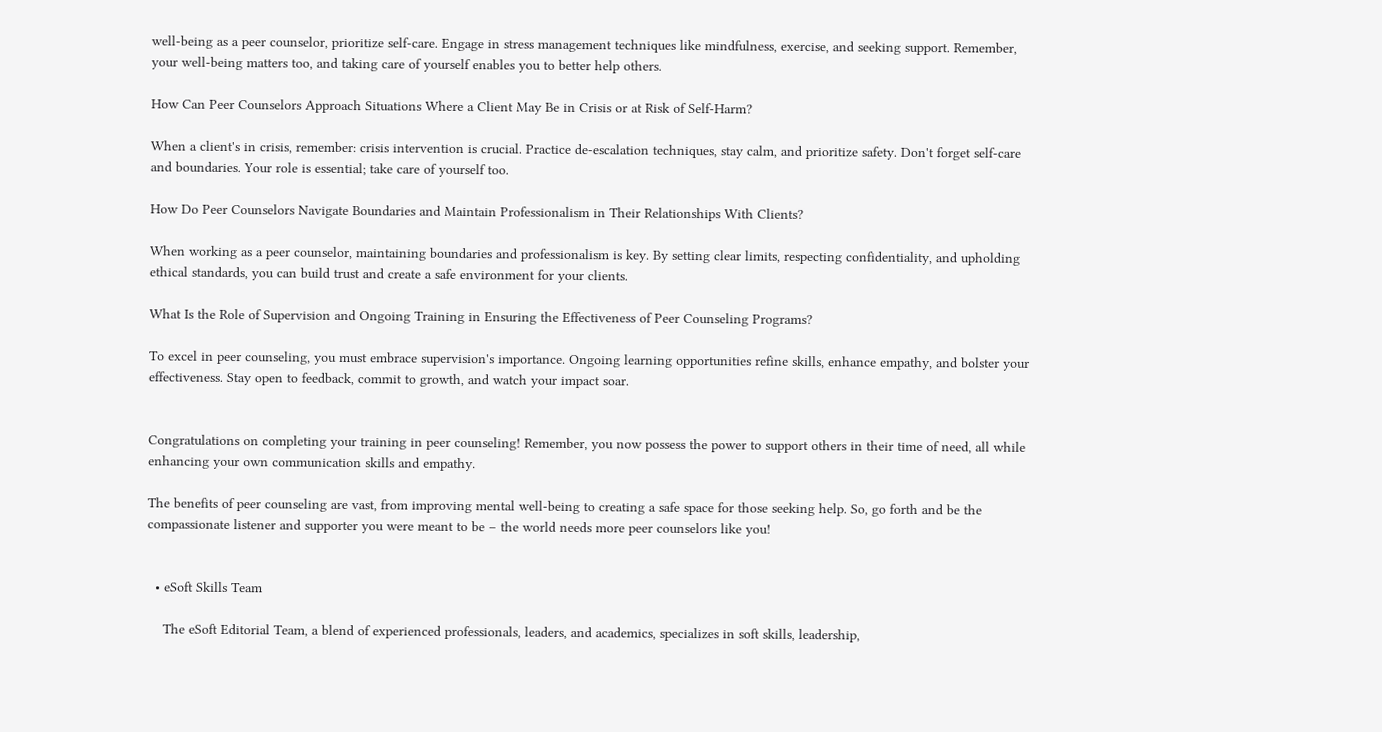well-being as a peer counselor, prioritize self-care. Engage in stress management techniques like mindfulness, exercise, and seeking support. Remember, your well-being matters too, and taking care of yourself enables you to better help others.

How Can Peer Counselors Approach Situations Where a Client May Be in Crisis or at Risk of Self-Harm?

When a client's in crisis, remember: crisis intervention is crucial. Practice de-escalation techniques, stay calm, and prioritize safety. Don't forget self-care and boundaries. Your role is essential; take care of yourself too.

How Do Peer Counselors Navigate Boundaries and Maintain Professionalism in Their Relationships With Clients?

When working as a peer counselor, maintaining boundaries and professionalism is key. By setting clear limits, respecting confidentiality, and upholding ethical standards, you can build trust and create a safe environment for your clients.

What Is the Role of Supervision and Ongoing Training in Ensuring the Effectiveness of Peer Counseling Programs?

To excel in peer counseling, you must embrace supervision's importance. Ongoing learning opportunities refine skills, enhance empathy, and bolster your effectiveness. Stay open to feedback, commit to growth, and watch your impact soar.


Congratulations on completing your training in peer counseling! Remember, you now possess the power to support others in their time of need, all while enhancing your own communication skills and empathy.

The benefits of peer counseling are vast, from improving mental well-being to creating a safe space for those seeking help. So, go forth and be the compassionate listener and supporter you were meant to be – the world needs more peer counselors like you!


  • eSoft Skills Team

    The eSoft Editorial Team, a blend of experienced professionals, leaders, and academics, specializes in soft skills, leadership,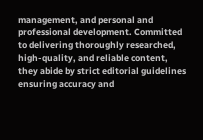management, and personal and professional development. Committed to delivering thoroughly researched, high-quality, and reliable content, they abide by strict editorial guidelines ensuring accuracy and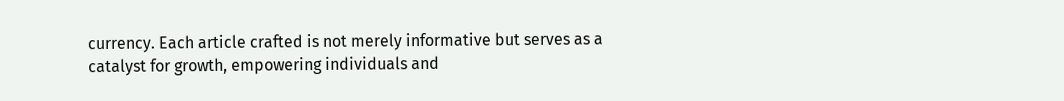currency. Each article crafted is not merely informative but serves as a catalyst for growth, empowering individuals and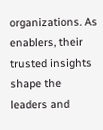organizations. As enablers, their trusted insights shape the leaders and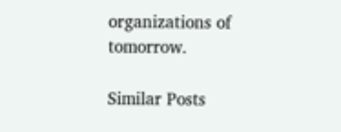organizations of tomorrow.

Similar Posts